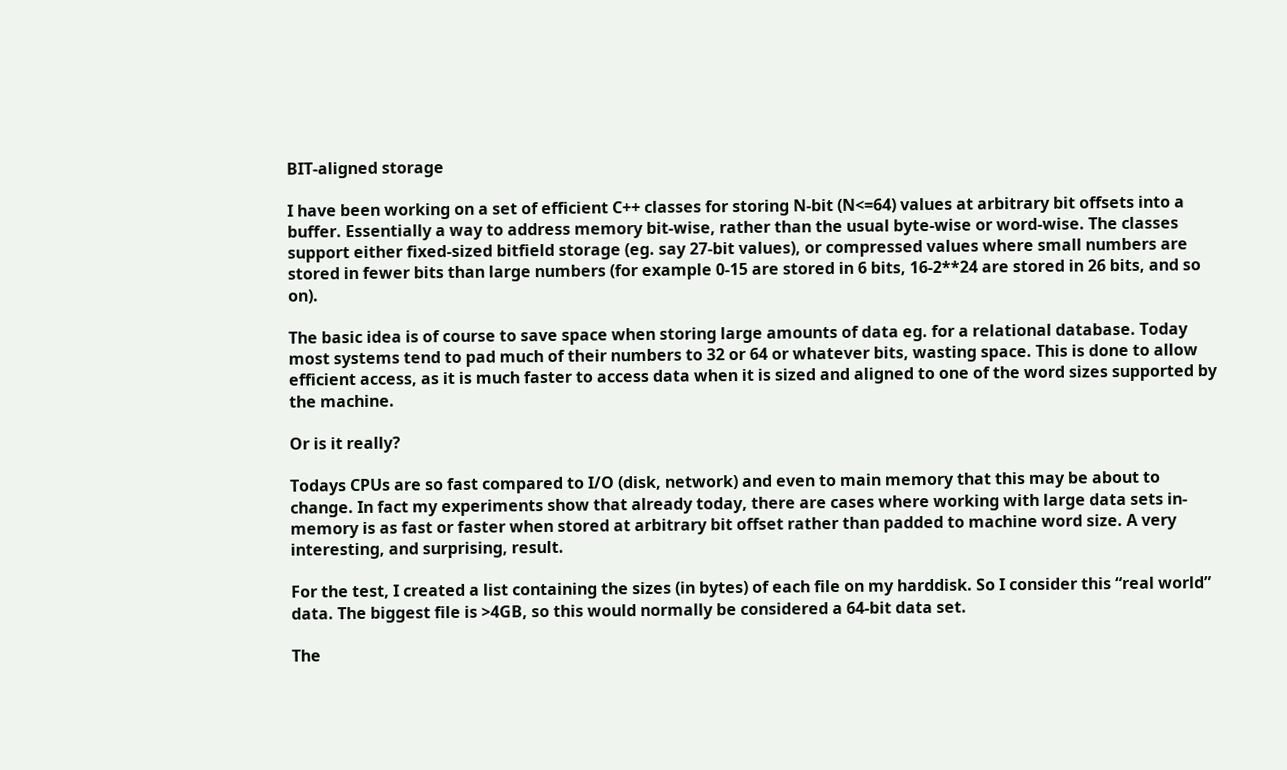BIT-aligned storage

I have been working on a set of efficient C++ classes for storing N-bit (N<=64) values at arbitrary bit offsets into a buffer. Essentially a way to address memory bit-wise, rather than the usual byte-wise or word-wise. The classes support either fixed-sized bitfield storage (eg. say 27-bit values), or compressed values where small numbers are stored in fewer bits than large numbers (for example 0-15 are stored in 6 bits, 16-2**24 are stored in 26 bits, and so on).

The basic idea is of course to save space when storing large amounts of data eg. for a relational database. Today most systems tend to pad much of their numbers to 32 or 64 or whatever bits, wasting space. This is done to allow efficient access, as it is much faster to access data when it is sized and aligned to one of the word sizes supported by the machine.

Or is it really?

Todays CPUs are so fast compared to I/O (disk, network) and even to main memory that this may be about to change. In fact my experiments show that already today, there are cases where working with large data sets in-memory is as fast or faster when stored at arbitrary bit offset rather than padded to machine word size. A very interesting, and surprising, result.

For the test, I created a list containing the sizes (in bytes) of each file on my harddisk. So I consider this “real world” data. The biggest file is >4GB, so this would normally be considered a 64-bit data set.

The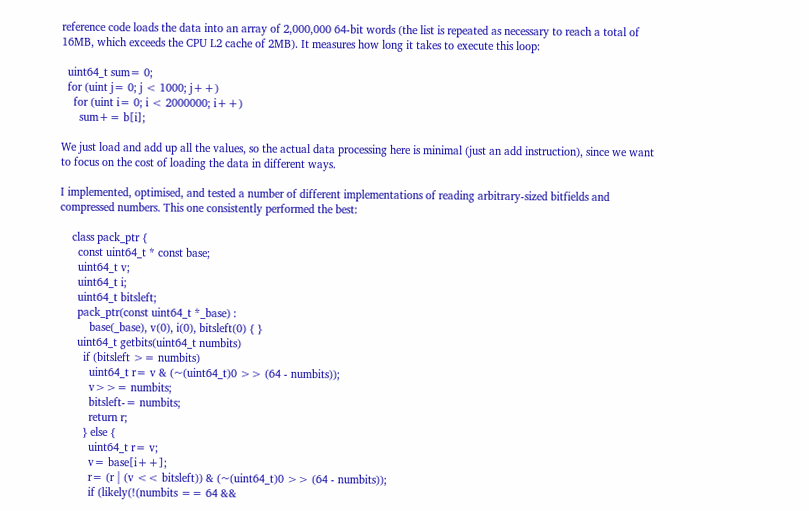reference code loads the data into an array of 2,000,000 64-bit words (the list is repeated as necessary to reach a total of 16MB, which exceeds the CPU L2 cache of 2MB). It measures how long it takes to execute this loop:

  uint64_t sum= 0;
  for (uint j= 0; j < 1000; j++)
    for (uint i= 0; i < 2000000; i++)
      sum+= b[i];

We just load and add up all the values, so the actual data processing here is minimal (just an add instruction), since we want to focus on the cost of loading the data in different ways.

I implemented, optimised, and tested a number of different implementations of reading arbitrary-sized bitfields and compressed numbers. This one consistently performed the best:

    class pack_ptr {
      const uint64_t * const base;
      uint64_t v;
      uint64_t i;
      uint64_t bitsleft;
      pack_ptr(const uint64_t *_base) :
          base(_base), v(0), i(0), bitsleft(0) { }
      uint64_t getbits(uint64_t numbits)
        if (bitsleft >= numbits)
          uint64_t r= v & (~(uint64_t)0 >> (64 - numbits));
          v>>= numbits;
          bitsleft-= numbits;
          return r;
        } else {
          uint64_t r= v;
          v= base[i++];
          r= (r | (v << bitsleft)) & (~(uint64_t)0 >> (64 - numbits));
          if (likely(!(numbits == 64 &&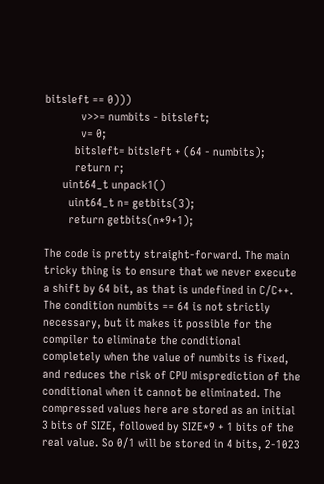bitsleft == 0)))
            v>>= numbits - bitsleft;
            v= 0;
          bitsleft= bitsleft + (64 - numbits);
          return r;
      uint64_t unpack1()
        uint64_t n= getbits(3);
        return getbits(n*9+1);

The code is pretty straight-forward. The main tricky thing is to ensure that we never execute a shift by 64 bit, as that is undefined in C/C++. The condition numbits == 64 is not strictly necessary, but it makes it possible for the compiler to eliminate the conditional completely when the value of numbits is fixed, and reduces the risk of CPU misprediction of the conditional when it cannot be eliminated. The compressed values here are stored as an initial 3 bits of SIZE, followed by SIZE*9 + 1 bits of the real value. So 0/1 will be stored in 4 bits, 2-1023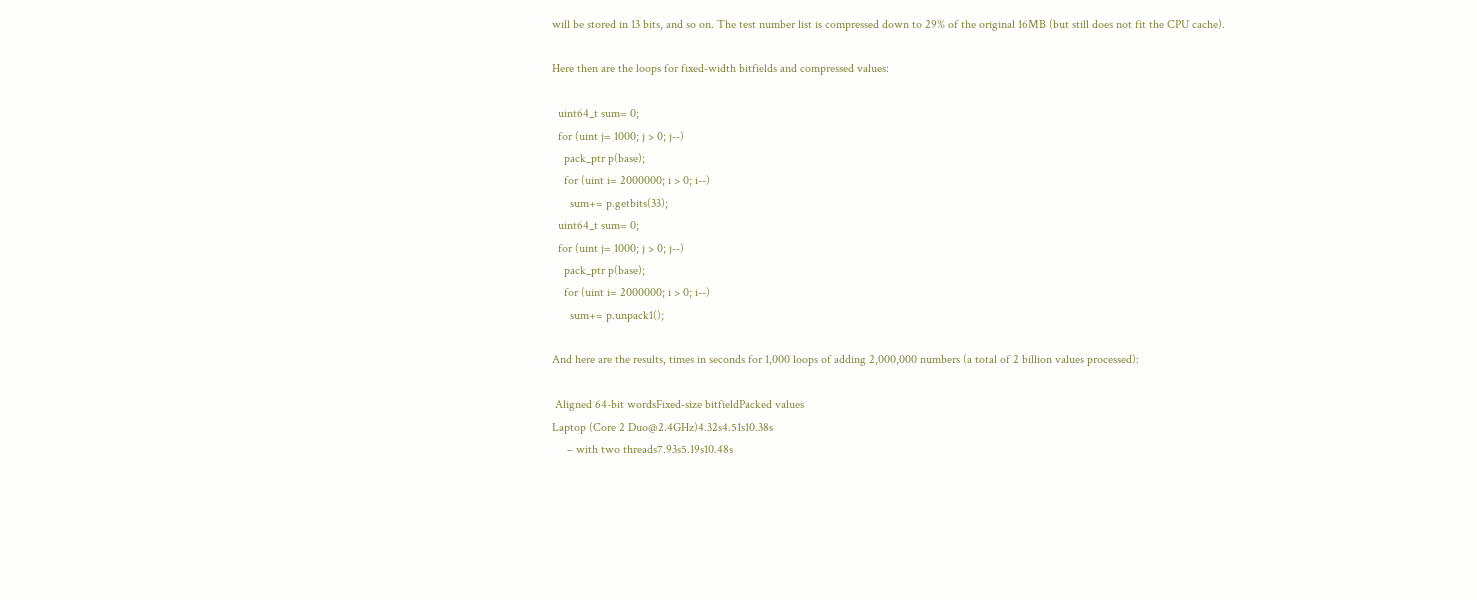will be stored in 13 bits, and so on. The test number list is compressed down to 29% of the original 16MB (but still does not fit the CPU cache).

Here then are the loops for fixed-width bitfields and compressed values:

  uint64_t sum= 0;
  for (uint j= 1000; j > 0; j--)
    pack_ptr p(base);
    for (uint i= 2000000; i > 0; i--)
      sum+= p.getbits(33);
  uint64_t sum= 0;
  for (uint j= 1000; j > 0; j--)
    pack_ptr p(base);
    for (uint i= 2000000; i > 0; i--)
      sum+= p.unpack1();

And here are the results, times in seconds for 1,000 loops of adding 2,000,000 numbers (a total of 2 billion values processed):

 Aligned 64-bit wordsFixed-size bitfieldPacked values
Laptop (Core 2 Duo@2.4GHz)4.32s4.51s10.38s
     – with two threads7.93s5.19s10.48s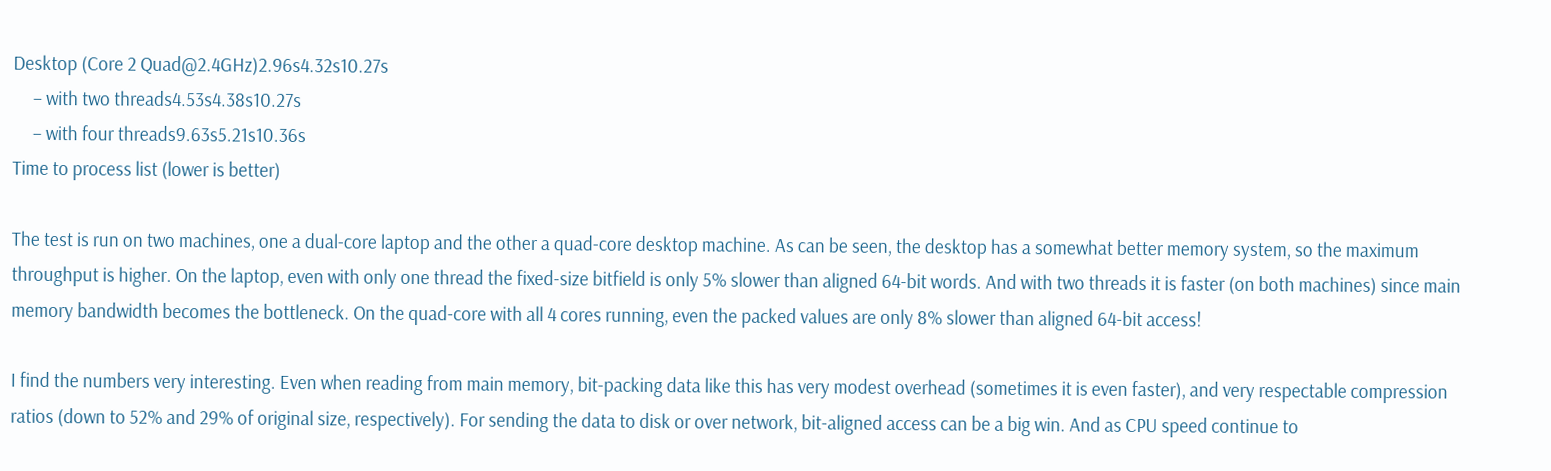Desktop (Core 2 Quad@2.4GHz)2.96s4.32s10.27s
     – with two threads4.53s4.38s10.27s
     – with four threads9.63s5.21s10.36s
Time to process list (lower is better)

The test is run on two machines, one a dual-core laptop and the other a quad-core desktop machine. As can be seen, the desktop has a somewhat better memory system, so the maximum throughput is higher. On the laptop, even with only one thread the fixed-size bitfield is only 5% slower than aligned 64-bit words. And with two threads it is faster (on both machines) since main memory bandwidth becomes the bottleneck. On the quad-core with all 4 cores running, even the packed values are only 8% slower than aligned 64-bit access!

I find the numbers very interesting. Even when reading from main memory, bit-packing data like this has very modest overhead (sometimes it is even faster), and very respectable compression ratios (down to 52% and 29% of original size, respectively). For sending the data to disk or over network, bit-aligned access can be a big win. And as CPU speed continue to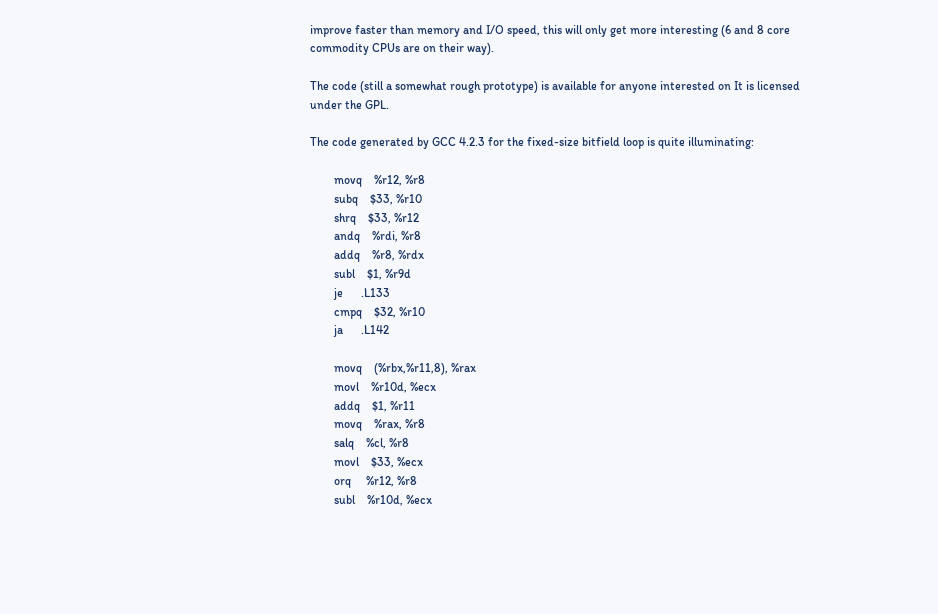improve faster than memory and I/O speed, this will only get more interesting (6 and 8 core commodity CPUs are on their way).

The code (still a somewhat rough prototype) is available for anyone interested on It is licensed under the GPL.

The code generated by GCC 4.2.3 for the fixed-size bitfield loop is quite illuminating:

        movq    %r12, %r8
        subq    $33, %r10
        shrq    $33, %r12
        andq    %rdi, %r8
        addq    %r8, %rdx
        subl    $1, %r9d
        je      .L133
        cmpq    $32, %r10
        ja      .L142

        movq    (%rbx,%r11,8), %rax
        movl    %r10d, %ecx
        addq    $1, %r11
        movq    %rax, %r8
        salq    %cl, %r8
        movl    $33, %ecx
        orq     %r12, %r8
        subl    %r10d, %ecx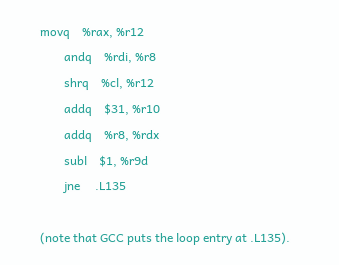movq    %rax, %r12
        andq    %rdi, %r8
        shrq    %cl, %r12
        addq    $31, %r10
        addq    %r8, %rdx
        subl    $1, %r9d
        jne     .L135

(note that GCC puts the loop entry at .L135).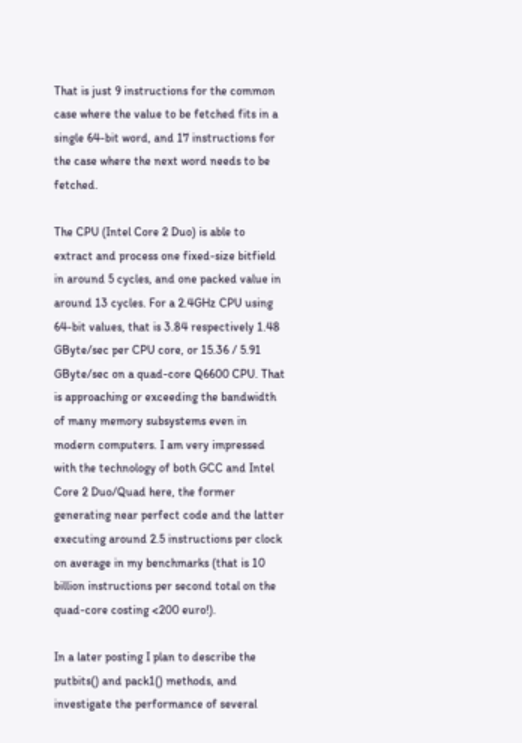That is just 9 instructions for the common case where the value to be fetched fits in a single 64-bit word, and 17 instructions for the case where the next word needs to be fetched.

The CPU (Intel Core 2 Duo) is able to extract and process one fixed-size bitfield in around 5 cycles, and one packed value in around 13 cycles. For a 2.4GHz CPU using 64-bit values, that is 3.84 respectively 1.48 GByte/sec per CPU core, or 15.36 / 5.91 GByte/sec on a quad-core Q6600 CPU. That is approaching or exceeding the bandwidth of many memory subsystems even in modern computers. I am very impressed with the technology of both GCC and Intel Core 2 Duo/Quad here, the former generating near perfect code and the latter executing around 2.5 instructions per clock on average in my benchmarks (that is 10 billion instructions per second total on the quad-core costing <200 euro!).

In a later posting I plan to describe the putbits() and pack1() methods, and investigate the performance of several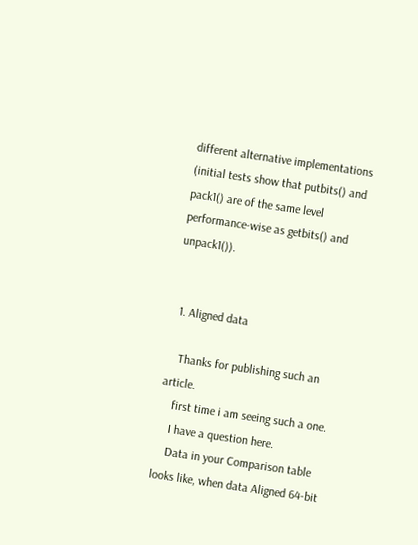different alternative implementations (initial tests show that putbits() and pack1() are of the same level performance-wise as getbits() and unpack1()).


  1. Aligned data

    Thanks for publishing such an article.
    first time i am seeing such a one.
    I have a question here.
    Data in your Comparison table looks like, when data Aligned 64-bit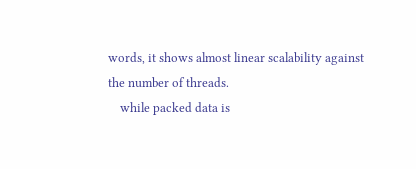words, it shows almost linear scalability against the number of threads.
    while packed data is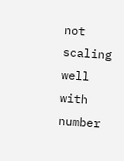not scaling well with number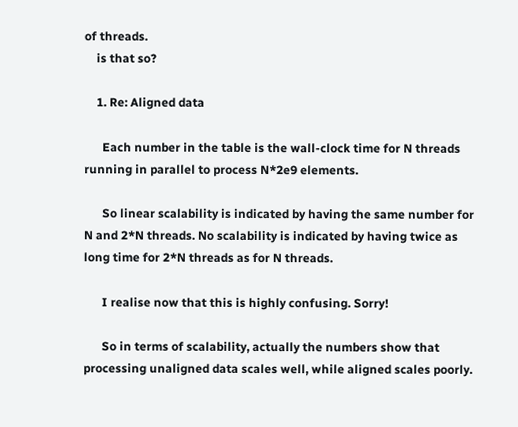of threads.
    is that so?

    1. Re: Aligned data

      Each number in the table is the wall-clock time for N threads running in parallel to process N*2e9 elements.

      So linear scalability is indicated by having the same number for N and 2*N threads. No scalability is indicated by having twice as long time for 2*N threads as for N threads.

      I realise now that this is highly confusing. Sorry!

      So in terms of scalability, actually the numbers show that processing unaligned data scales well, while aligned scales poorly.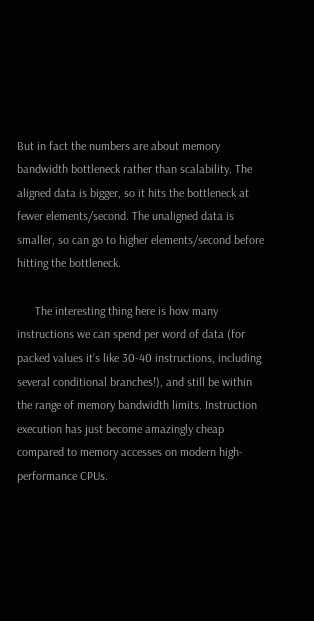But in fact the numbers are about memory bandwidth bottleneck rather than scalability. The aligned data is bigger, so it hits the bottleneck at fewer elements/second. The unaligned data is smaller, so can go to higher elements/second before hitting the bottleneck.

      The interesting thing here is how many instructions we can spend per word of data (for packed values it’s like 30-40 instructions, including several conditional branches!), and still be within the range of memory bandwidth limits. Instruction execution has just become amazingly cheap compared to memory accesses on modern high-performance CPUs.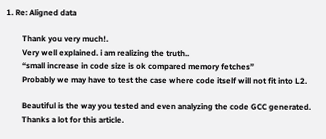1. Re: Aligned data

        Thank you very much!.
        Very well explained. i am realizing the truth..
        “small increase in code size is ok compared memory fetches”
        Probably we may have to test the case where code itself will not fit into L2.

        Beautiful is the way you tested and even analyzing the code GCC generated.
        Thanks a lot for this article.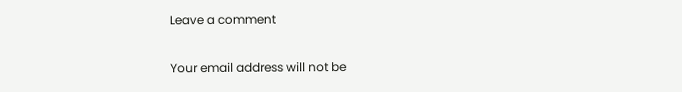Leave a comment

Your email address will not be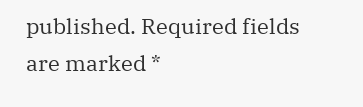published. Required fields are marked *